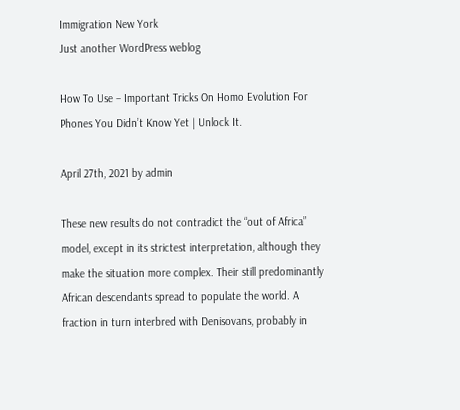Immigration New York
Just another WordPress weblog

How To Use – Important Tricks On Homo Evolution For Phones You Didn’t Know Yet | Unlock It.

April 27th, 2021 by admin

These new results do not contradict the “out of Africa” model, except in its strictest interpretation, although they make the situation more complex. Their still predominantly African descendants spread to populate the world. A fraction in turn interbred with Denisovans, probably in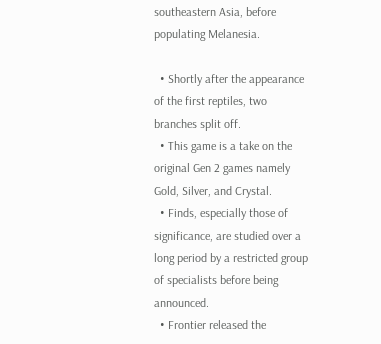southeastern Asia, before populating Melanesia.

  • Shortly after the appearance of the first reptiles, two branches split off.
  • This game is a take on the original Gen 2 games namely Gold, Silver, and Crystal.
  • Finds, especially those of significance, are studied over a long period by a restricted group of specialists before being announced.
  • Frontier released the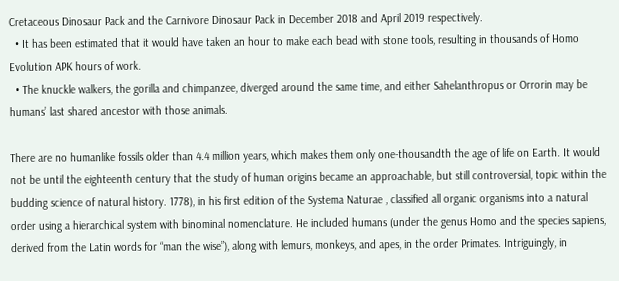Cretaceous Dinosaur Pack and the Carnivore Dinosaur Pack in December 2018 and April 2019 respectively.
  • It has been estimated that it would have taken an hour to make each bead with stone tools, resulting in thousands of Homo Evolution APK hours of work.
  • The knuckle walkers, the gorilla and chimpanzee, diverged around the same time, and either Sahelanthropus or Orrorin may be humans’ last shared ancestor with those animals.

There are no humanlike fossils older than 4.4 million years, which makes them only one-thousandth the age of life on Earth. It would not be until the eighteenth century that the study of human origins became an approachable, but still controversial, topic within the budding science of natural history. 1778), in his first edition of the Systema Naturae , classified all organic organisms into a natural order using a hierarchical system with binominal nomenclature. He included humans (under the genus Homo and the species sapiens, derived from the Latin words for “man the wise”), along with lemurs, monkeys, and apes, in the order Primates. Intriguingly, in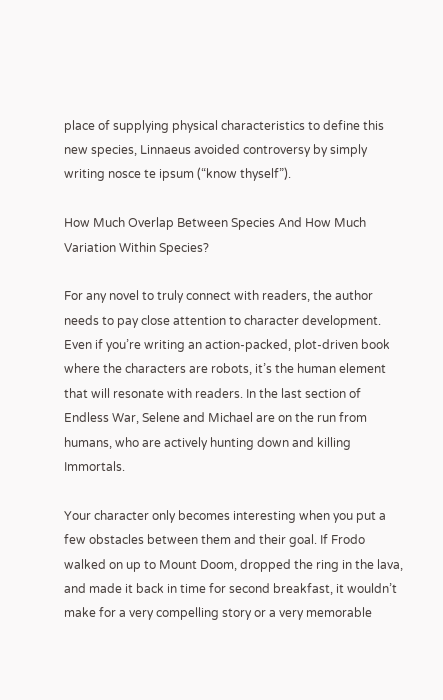place of supplying physical characteristics to define this new species, Linnaeus avoided controversy by simply writing nosce te ipsum (“know thyself”).

How Much Overlap Between Species And How Much Variation Within Species?

For any novel to truly connect with readers, the author needs to pay close attention to character development. Even if you’re writing an action-packed, plot-driven book where the characters are robots, it’s the human element that will resonate with readers. In the last section of Endless War, Selene and Michael are on the run from humans, who are actively hunting down and killing Immortals.

Your character only becomes interesting when you put a few obstacles between them and their goal. If Frodo walked on up to Mount Doom, dropped the ring in the lava, and made it back in time for second breakfast, it wouldn’t make for a very compelling story or a very memorable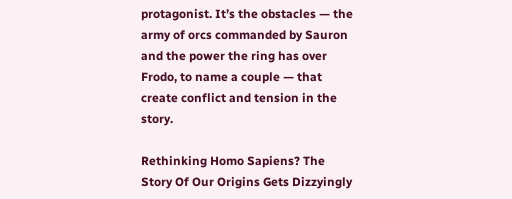protagonist. It’s the obstacles — the army of orcs commanded by Sauron and the power the ring has over Frodo, to name a couple — that create conflict and tension in the story.

Rethinking Homo Sapiens? The Story Of Our Origins Gets Dizzyingly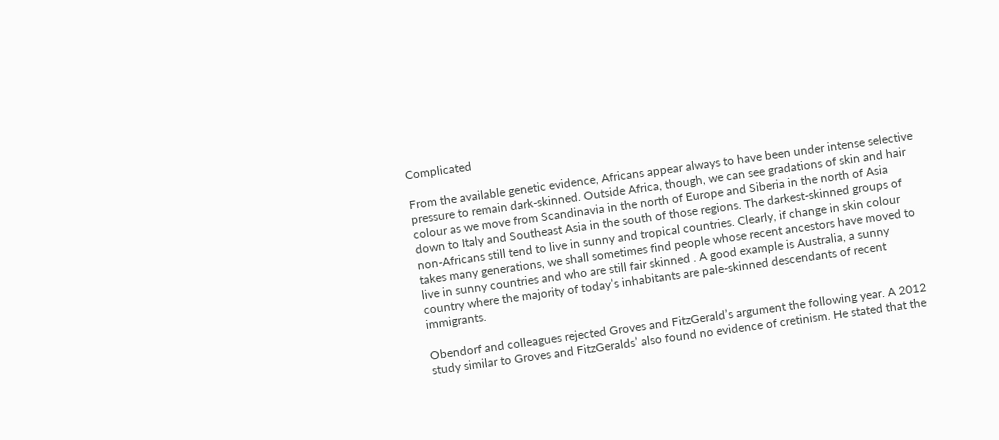Complicated

From the available genetic evidence, Africans appear always to have been under intense selective pressure to remain dark-skinned. Outside Africa, though, we can see gradations of skin and hair colour as we move from Scandinavia in the north of Europe and Siberia in the north of Asia down to Italy and Southeast Asia in the south of those regions. The darkest-skinned groups of non-Africans still tend to live in sunny and tropical countries. Clearly, if change in skin colour takes many generations, we shall sometimes find people whose recent ancestors have moved to live in sunny countries and who are still fair skinned . A good example is Australia, a sunny country where the majority of today’s inhabitants are pale-skinned descendants of recent immigrants.

Obendorf and colleagues rejected Groves and FitzGerald’s argument the following year. A 2012 study similar to Groves and FitzGeralds’ also found no evidence of cretinism. He stated that the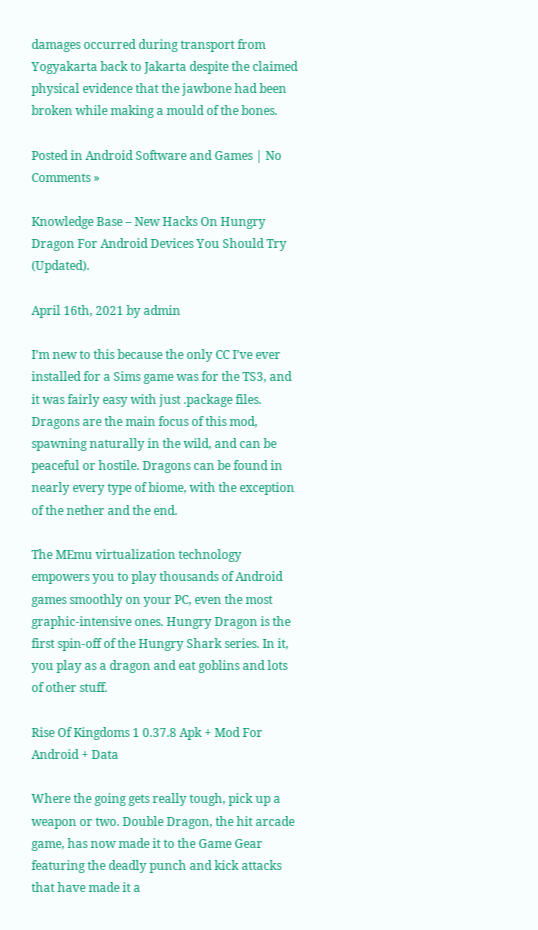damages occurred during transport from Yogyakarta back to Jakarta despite the claimed physical evidence that the jawbone had been broken while making a mould of the bones.

Posted in Android Software and Games | No Comments »

Knowledge Base – New Hacks On Hungry Dragon For Android Devices You Should Try (Updated).

April 16th, 2021 by admin

I’m new to this because the only CC I’ve ever installed for a Sims game was for the TS3, and it was fairly easy with just .package files. Dragons are the main focus of this mod, spawning naturally in the wild, and can be peaceful or hostile. Dragons can be found in nearly every type of biome, with the exception of the nether and the end.

The MEmu virtualization technology empowers you to play thousands of Android games smoothly on your PC, even the most graphic-intensive ones. Hungry Dragon is the first spin-off of the Hungry Shark series. In it, you play as a dragon and eat goblins and lots of other stuff.

Rise Of Kingdoms 1 0.37.8 Apk + Mod For Android + Data

Where the going gets really tough, pick up a weapon or two. Double Dragon, the hit arcade game, has now made it to the Game Gear featuring the deadly punch and kick attacks that have made it a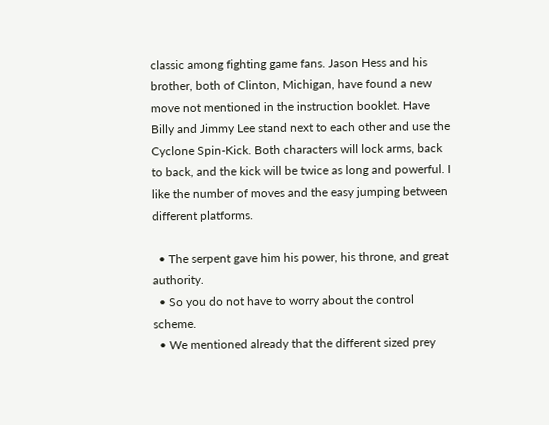classic among fighting game fans. Jason Hess and his brother, both of Clinton, Michigan, have found a new move not mentioned in the instruction booklet. Have Billy and Jimmy Lee stand next to each other and use the Cyclone Spin-Kick. Both characters will lock arms, back to back, and the kick will be twice as long and powerful. I like the number of moves and the easy jumping between different platforms.

  • The serpent gave him his power, his throne, and great authority.
  • So you do not have to worry about the control scheme.
  • We mentioned already that the different sized prey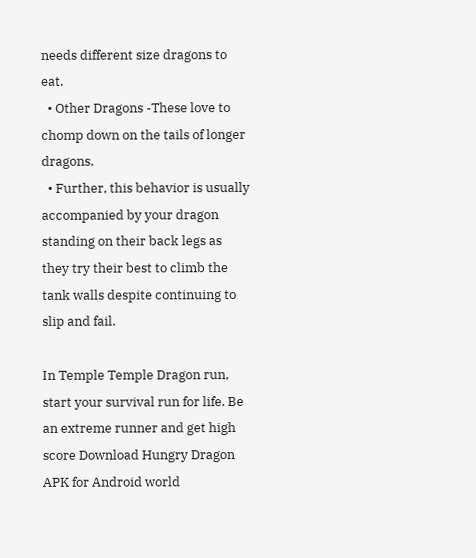needs different size dragons to eat.
  • Other Dragons -These love to chomp down on the tails of longer dragons.
  • Further, this behavior is usually accompanied by your dragon standing on their back legs as they try their best to climb the tank walls despite continuing to slip and fail.

In Temple Temple Dragon run, start your survival run for life. Be an extreme runner and get high score Download Hungry Dragon APK for Android world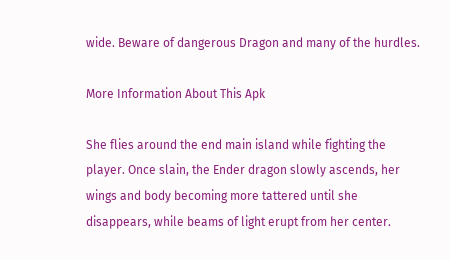wide. Beware of dangerous Dragon and many of the hurdles.

More Information About This Apk

She flies around the end main island while fighting the player. Once slain, the Ender dragon slowly ascends, her wings and body becoming more tattered until she disappears, while beams of light erupt from her center.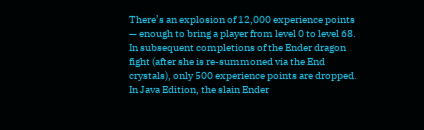There’s an explosion of 12,000 experience points — enough to bring a player from level 0 to level 68. In subsequent completions of the Ender dragon fight (after she is re-summoned via the End crystals), only 500 experience points are dropped. In Java Edition, the slain Ender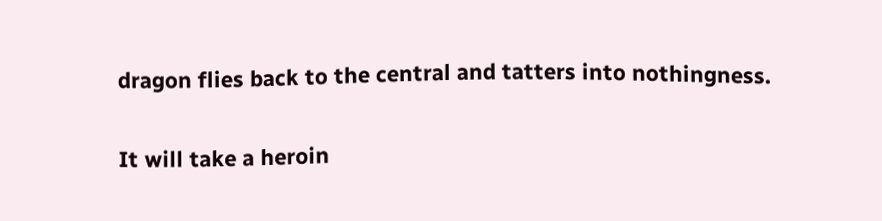dragon flies back to the central and tatters into nothingness.

It will take a heroin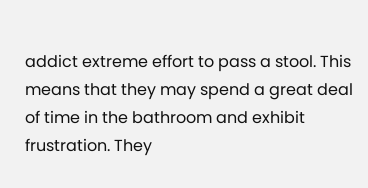addict extreme effort to pass a stool. This means that they may spend a great deal of time in the bathroom and exhibit frustration. They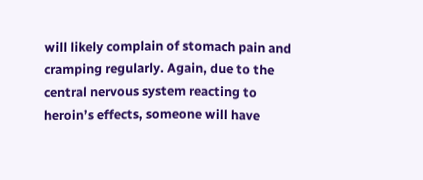will likely complain of stomach pain and cramping regularly. Again, due to the central nervous system reacting to heroin’s effects, someone will have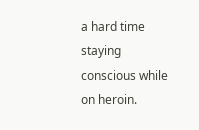a hard time staying conscious while on heroin.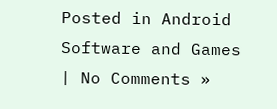Posted in Android Software and Games | No Comments »